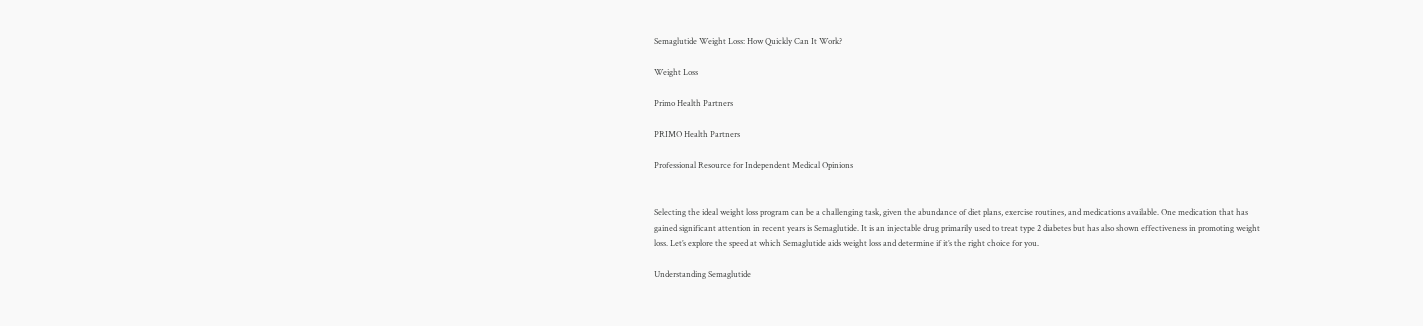Semaglutide Weight Loss: How Quickly Can It Work?

Weight Loss

Primo Health Partners

PRIMO Health Partners

Professional Resource for Independent Medical Opinions


Selecting the ideal weight loss program can be a challenging task, given the abundance of diet plans, exercise routines, and medications available. One medication that has gained significant attention in recent years is Semaglutide. It is an injectable drug primarily used to treat type 2 diabetes but has also shown effectiveness in promoting weight loss. Let’s explore the speed at which Semaglutide aids weight loss and determine if it’s the right choice for you.

Understanding Semaglutide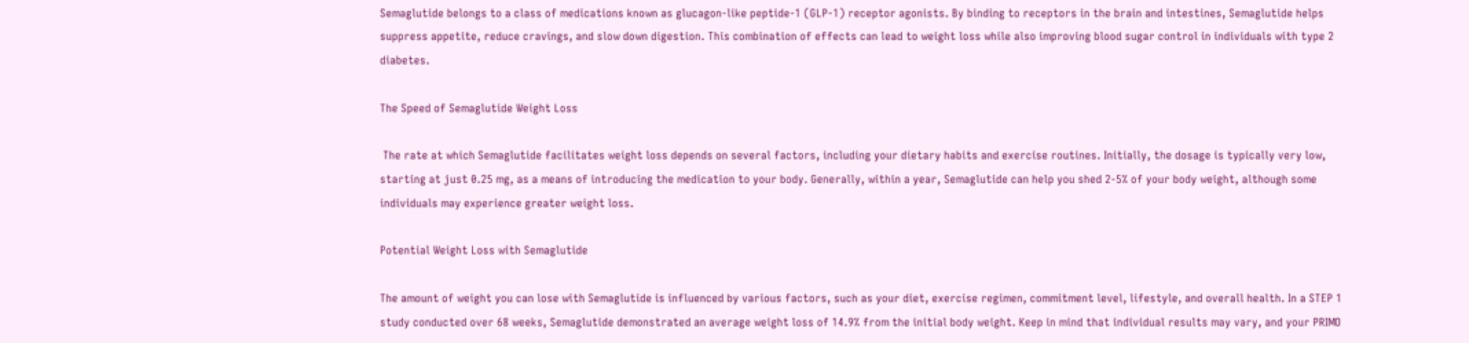Semaglutide belongs to a class of medications known as glucagon-like peptide-1 (GLP-1) receptor agonists. By binding to receptors in the brain and intestines, Semaglutide helps suppress appetite, reduce cravings, and slow down digestion. This combination of effects can lead to weight loss while also improving blood sugar control in individuals with type 2 diabetes.

The Speed of Semaglutide Weight Loss

 The rate at which Semaglutide facilitates weight loss depends on several factors, including your dietary habits and exercise routines. Initially, the dosage is typically very low, starting at just 0.25 mg, as a means of introducing the medication to your body. Generally, within a year, Semaglutide can help you shed 2-5% of your body weight, although some individuals may experience greater weight loss.

Potential Weight Loss with Semaglutide

The amount of weight you can lose with Semaglutide is influenced by various factors, such as your diet, exercise regimen, commitment level, lifestyle, and overall health. In a STEP 1 study conducted over 68 weeks, Semaglutide demonstrated an average weight loss of 14.9% from the initial body weight. Keep in mind that individual results may vary, and your PRIMO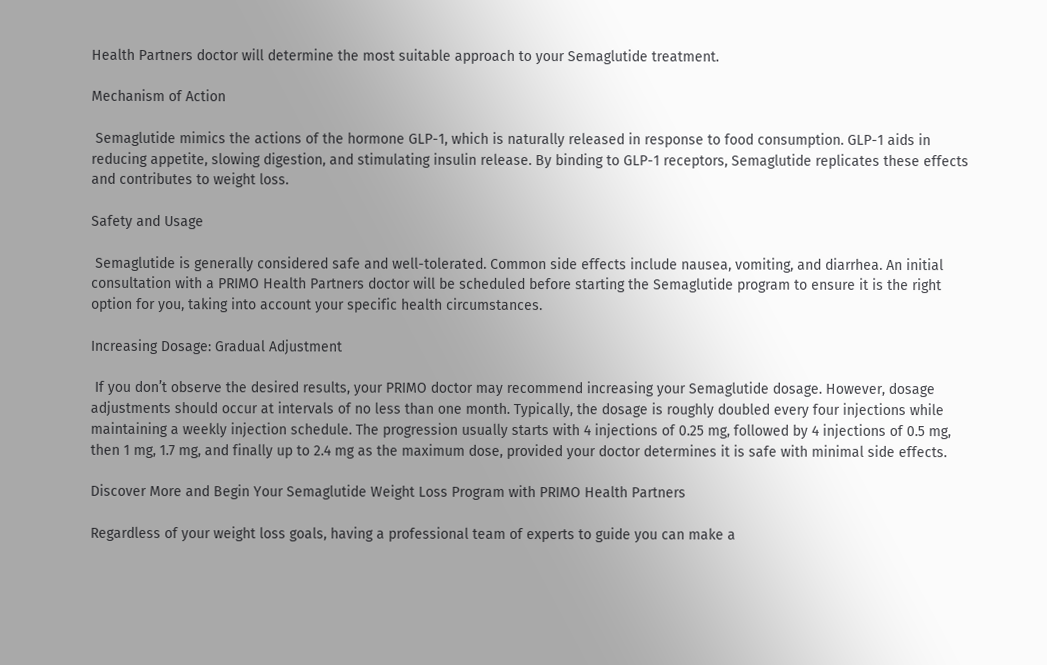Health Partners doctor will determine the most suitable approach to your Semaglutide treatment.

Mechanism of Action

 Semaglutide mimics the actions of the hormone GLP-1, which is naturally released in response to food consumption. GLP-1 aids in reducing appetite, slowing digestion, and stimulating insulin release. By binding to GLP-1 receptors, Semaglutide replicates these effects and contributes to weight loss.

Safety and Usage

 Semaglutide is generally considered safe and well-tolerated. Common side effects include nausea, vomiting, and diarrhea. An initial consultation with a PRIMO Health Partners doctor will be scheduled before starting the Semaglutide program to ensure it is the right option for you, taking into account your specific health circumstances.

Increasing Dosage: Gradual Adjustment

 If you don’t observe the desired results, your PRIMO doctor may recommend increasing your Semaglutide dosage. However, dosage adjustments should occur at intervals of no less than one month. Typically, the dosage is roughly doubled every four injections while maintaining a weekly injection schedule. The progression usually starts with 4 injections of 0.25 mg, followed by 4 injections of 0.5 mg, then 1 mg, 1.7 mg, and finally up to 2.4 mg as the maximum dose, provided your doctor determines it is safe with minimal side effects.

Discover More and Begin Your Semaglutide Weight Loss Program with PRIMO Health Partners

Regardless of your weight loss goals, having a professional team of experts to guide you can make a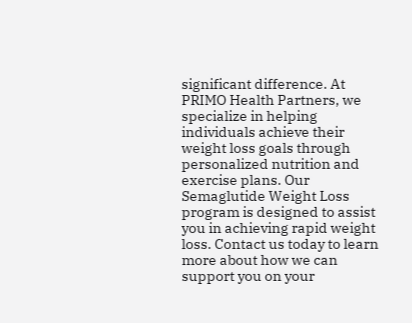significant difference. At PRIMO Health Partners, we specialize in helping individuals achieve their weight loss goals through personalized nutrition and exercise plans. Our Semaglutide Weight Loss program is designed to assist you in achieving rapid weight loss. Contact us today to learn more about how we can support you on your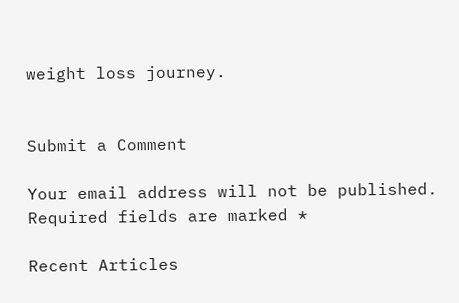weight loss journey.


Submit a Comment

Your email address will not be published. Required fields are marked *

Recent Articles